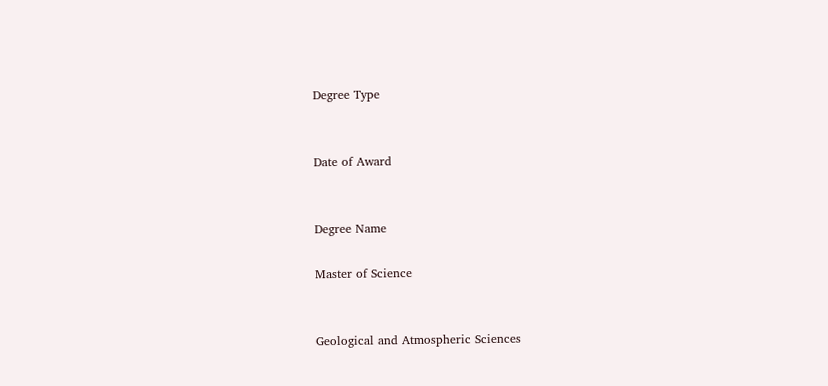Degree Type


Date of Award


Degree Name

Master of Science


Geological and Atmospheric Sciences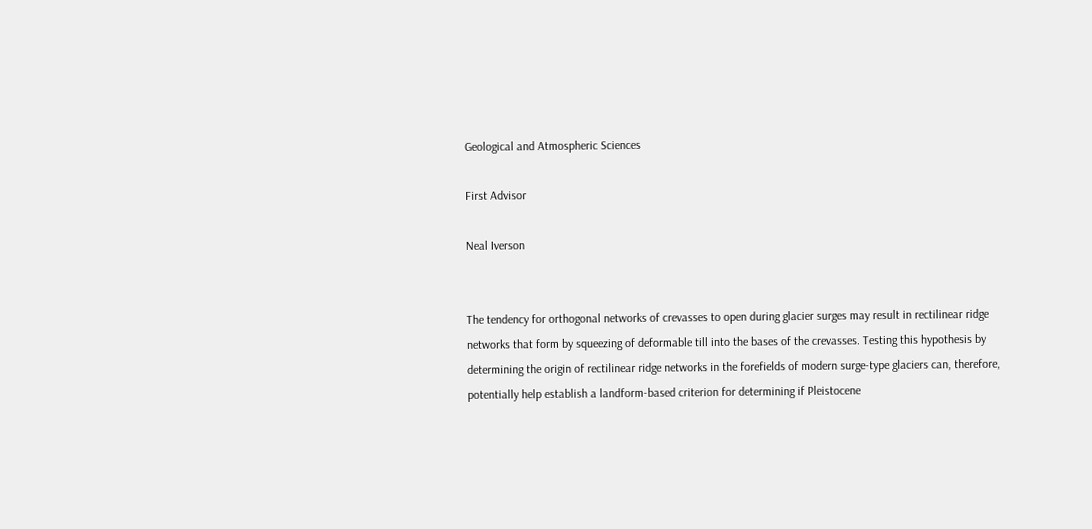Geological and Atmospheric Sciences

First Advisor

Neal Iverson


The tendency for orthogonal networks of crevasses to open during glacier surges may result in rectilinear ridge networks that form by squeezing of deformable till into the bases of the crevasses. Testing this hypothesis by determining the origin of rectilinear ridge networks in the forefields of modern surge-type glaciers can, therefore, potentially help establish a landform-based criterion for determining if Pleistocene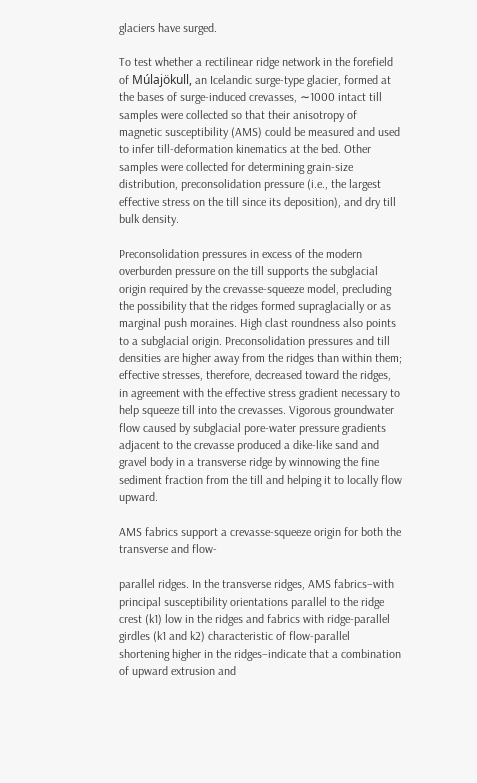glaciers have surged.

To test whether a rectilinear ridge network in the forefield of Múlajökull, an Icelandic surge-type glacier, formed at the bases of surge-induced crevasses, ∼1000 intact till samples were collected so that their anisotropy of magnetic susceptibility (AMS) could be measured and used to infer till-deformation kinematics at the bed. Other samples were collected for determining grain-size distribution, preconsolidation pressure (i.e., the largest effective stress on the till since its deposition), and dry till bulk density.

Preconsolidation pressures in excess of the modern overburden pressure on the till supports the subglacial origin required by the crevasse-squeeze model, precluding the possibility that the ridges formed supraglacially or as marginal push moraines. High clast roundness also points to a subglacial origin. Preconsolidation pressures and till densities are higher away from the ridges than within them; effective stresses, therefore, decreased toward the ridges, in agreement with the effective stress gradient necessary to help squeeze till into the crevasses. Vigorous groundwater flow caused by subglacial pore-water pressure gradients adjacent to the crevasse produced a dike-like sand and gravel body in a transverse ridge by winnowing the fine sediment fraction from the till and helping it to locally flow upward.

AMS fabrics support a crevasse-squeeze origin for both the transverse and flow-

parallel ridges. In the transverse ridges, AMS fabrics–with principal susceptibility orientations parallel to the ridge crest (k1) low in the ridges and fabrics with ridge-parallel girdles (k1 and k2) characteristic of flow-parallel shortening higher in the ridges–indicate that a combination of upward extrusion and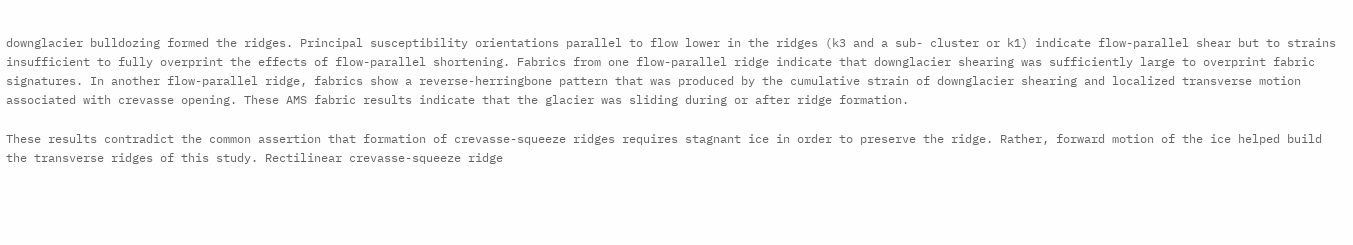downglacier bulldozing formed the ridges. Principal susceptibility orientations parallel to flow lower in the ridges (k3 and a sub- cluster or k1) indicate flow-parallel shear but to strains insufficient to fully overprint the effects of flow-parallel shortening. Fabrics from one flow-parallel ridge indicate that downglacier shearing was sufficiently large to overprint fabric signatures. In another flow-parallel ridge, fabrics show a reverse-herringbone pattern that was produced by the cumulative strain of downglacier shearing and localized transverse motion associated with crevasse opening. These AMS fabric results indicate that the glacier was sliding during or after ridge formation.

These results contradict the common assertion that formation of crevasse-squeeze ridges requires stagnant ice in order to preserve the ridge. Rather, forward motion of the ice helped build the transverse ridges of this study. Rectilinear crevasse-squeeze ridge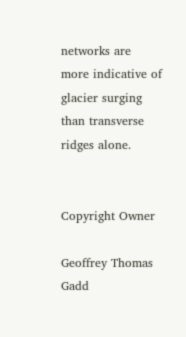networks are more indicative of glacier surging than transverse ridges alone.


Copyright Owner

Geoffrey Thomas Gadd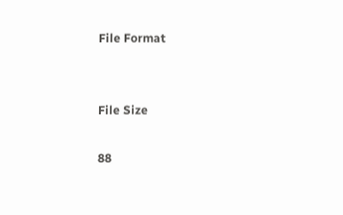File Format


File Size

88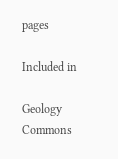pages

Included in

Geology Commons